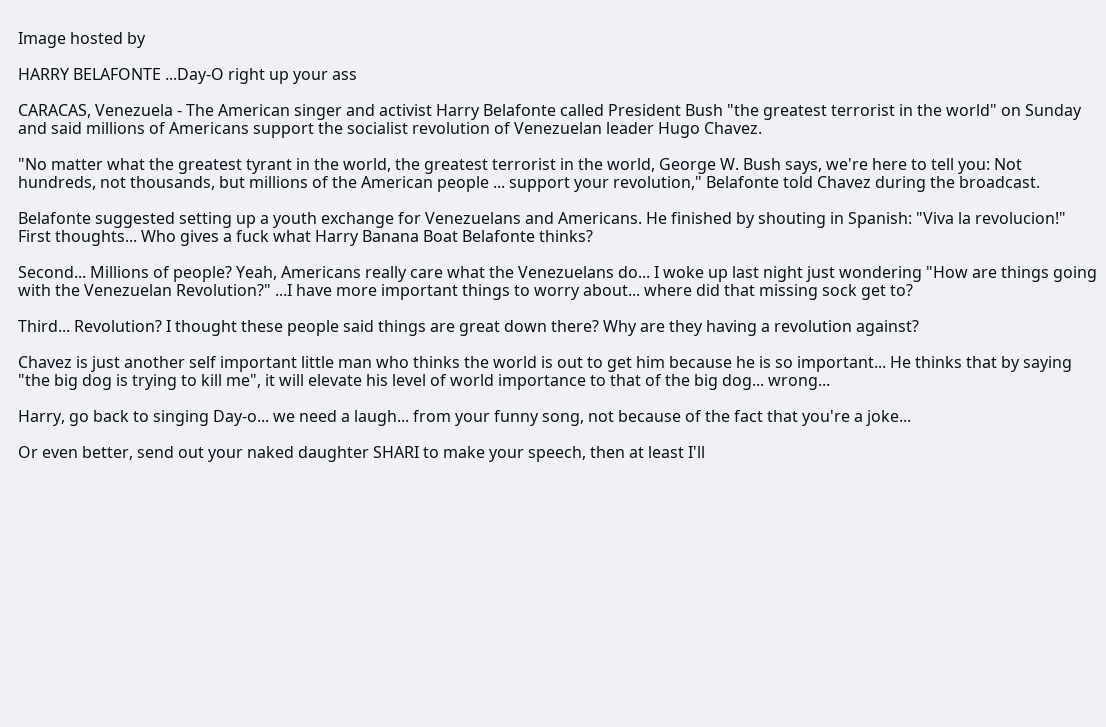Image hosted by

HARRY BELAFONTE ...Day-O right up your ass

CARACAS, Venezuela - The American singer and activist Harry Belafonte called President Bush "the greatest terrorist in the world" on Sunday and said millions of Americans support the socialist revolution of Venezuelan leader Hugo Chavez.

"No matter what the greatest tyrant in the world, the greatest terrorist in the world, George W. Bush says, we're here to tell you: Not hundreds, not thousands, but millions of the American people ... support your revolution," Belafonte told Chavez during the broadcast.

Belafonte suggested setting up a youth exchange for Venezuelans and Americans. He finished by shouting in Spanish: "Viva la revolucion!"
First thoughts... Who gives a fuck what Harry Banana Boat Belafonte thinks?

Second... Millions of people? Yeah, Americans really care what the Venezuelans do... I woke up last night just wondering "How are things going with the Venezuelan Revolution?" ...I have more important things to worry about... where did that missing sock get to?

Third... Revolution? I thought these people said things are great down there? Why are they having a revolution against?

Chavez is just another self important little man who thinks the world is out to get him because he is so important... He thinks that by saying "the big dog is trying to kill me", it will elevate his level of world importance to that of the big dog... wrong...

Harry, go back to singing Day-o... we need a laugh... from your funny song, not because of the fact that you're a joke...

Or even better, send out your naked daughter SHARI to make your speech, then at least I'll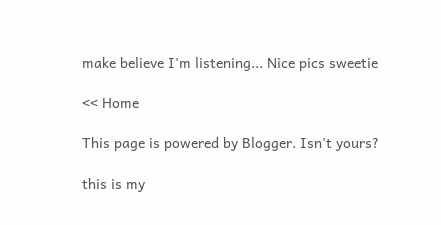make believe I'm listening... Nice pics sweetie

<< Home

This page is powered by Blogger. Isn't yours?

this is my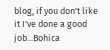blog, if you don't like it I've done a good job...Bohica